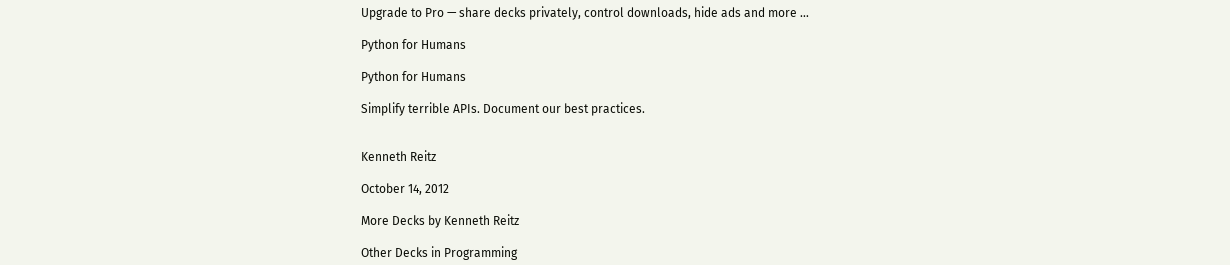Upgrade to Pro — share decks privately, control downloads, hide ads and more …

Python for Humans

Python for Humans

Simplify terrible APIs. Document our best practices.


Kenneth Reitz

October 14, 2012

More Decks by Kenneth Reitz

Other Decks in Programming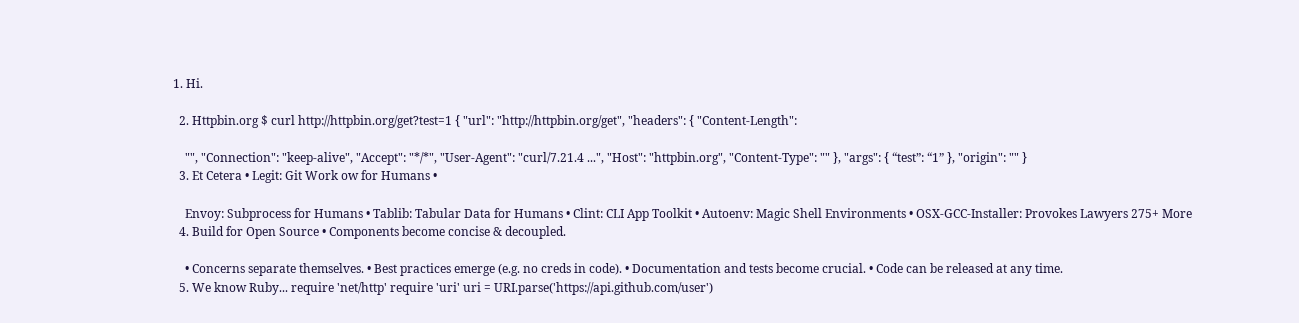1. Hi.

  2. Httpbin.org $ curl http://httpbin.org/get?test=1 { "url": "http://httpbin.org/get", "headers": { "Content-Length":

    "", "Connection": "keep-alive", "Accept": "*/*", "User-Agent": "curl/7.21.4 ...", "Host": "httpbin.org", "Content-Type": "" }, "args": { “test”: “1” }, "origin": "" }
  3. Et Cetera • Legit: Git Work ow for Humans •

    Envoy: Subprocess for Humans • Tablib: Tabular Data for Humans • Clint: CLI App Toolkit • Autoenv: Magic Shell Environments • OSX-GCC-Installer: Provokes Lawyers 275+ More
  4. Build for Open Source • Components become concise & decoupled.

    • Concerns separate themselves. • Best practices emerge (e.g. no creds in code). • Documentation and tests become crucial. • Code can be released at any time.
  5. We know Ruby... require 'net/http' require 'uri' uri = URI.parse('https://api.github.com/user')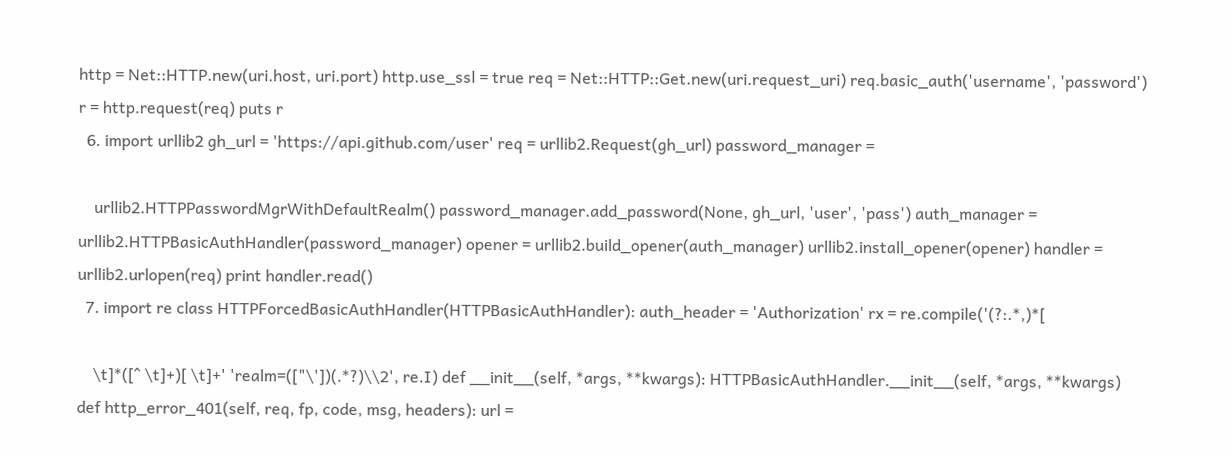http = Net::HTTP.new(uri.host, uri.port) http.use_ssl = true req = Net::HTTP::Get.new(uri.request_uri) req.basic_auth('username', 'password') r = http.request(req) puts r
  6. import urllib2 gh_url = 'https://api.github.com/user' req = urllib2.Request(gh_url) password_manager =

    urllib2.HTTPPasswordMgrWithDefaultRealm() password_manager.add_password(None, gh_url, 'user', 'pass') auth_manager = urllib2.HTTPBasicAuthHandler(password_manager) opener = urllib2.build_opener(auth_manager) urllib2.install_opener(opener) handler = urllib2.urlopen(req) print handler.read()
  7. import re class HTTPForcedBasicAuthHandler(HTTPBasicAuthHandler): auth_header = 'Authorization' rx = re.compile('(?:.*,)*[

    \t]*([^ \t]+)[ \t]+' 'realm=(["\'])(.*?)\\2', re.I) def __init__(self, *args, **kwargs): HTTPBasicAuthHandler.__init__(self, *args, **kwargs) def http_error_401(self, req, fp, code, msg, headers): url =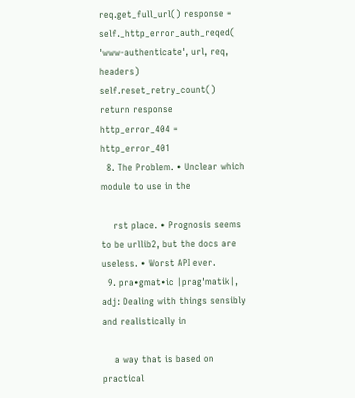req.get_full_url() response = self._http_error_auth_reqed( 'www-authenticate', url, req, headers) self.reset_retry_count() return response http_error_404 = http_error_401
  8. The Problem. • Unclear which module to use in the

    rst place. • Prognosis seems to be urllib2, but the docs are useless. • Worst API ever.
  9. pra•gmat•ic |pragˈmatik|, adj: Dealing with things sensibly and realistically in

    a way that is based on practical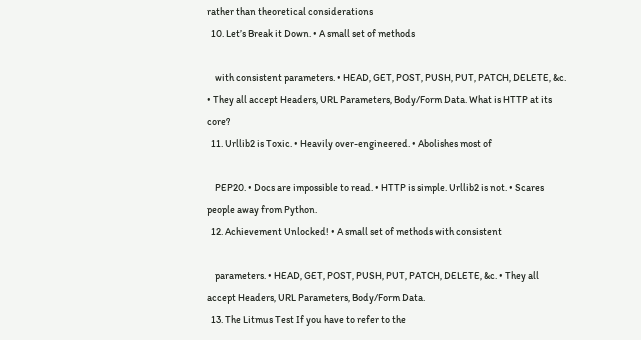rather than theoretical considerations
  10. Let’s Break it Down. • A small set of methods

    with consistent parameters. • HEAD, GET, POST, PUSH, PUT, PATCH, DELETE, &c. • They all accept Headers, URL Parameters, Body/Form Data. What is HTTP at its core?
  11. Urllib2 is Toxic. • Heavily over-engineered. • Abolishes most of

    PEP20. • Docs are impossible to read. • HTTP is simple. Urllib2 is not. • Scares people away from Python.
  12. Achievement Unlocked! • A small set of methods with consistent

    parameters. • HEAD, GET, POST, PUSH, PUT, PATCH, DELETE, &c. • They all accept Headers, URL Parameters, Body/Form Data.
  13. The Litmus Test If you have to refer to the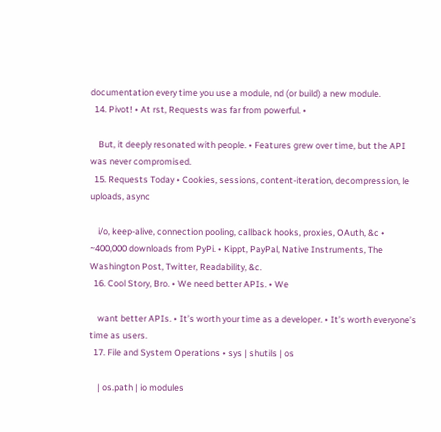documentation every time you use a module, nd (or build) a new module.
  14. Pivot! • At rst, Requests was far from powerful. •

    But, it deeply resonated with people. • Features grew over time, but the API was never compromised.
  15. Requests Today • Cookies, sessions, content-iteration, decompression, le uploads, async

    i/o, keep-alive, connection pooling, callback hooks, proxies, OAuth, &c • ~400,000 downloads from PyPi. • Kippt, PayPal, Native Instruments, The Washington Post, Twitter, Readability, &c.
  16. Cool Story, Bro. • We need better APIs. • We

    want better APIs. • It’s worth your time as a developer. • It’s worth everyone’s time as users.
  17. File and System Operations • sys | shutils | os

    | os.path | io modules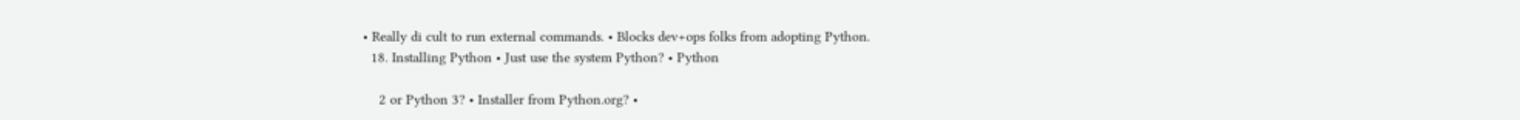• Really di cult to run external commands. • Blocks dev+ops folks from adopting Python.
  18. Installing Python • Just use the system Python? • Python

    2 or Python 3? • Installer from Python.org? •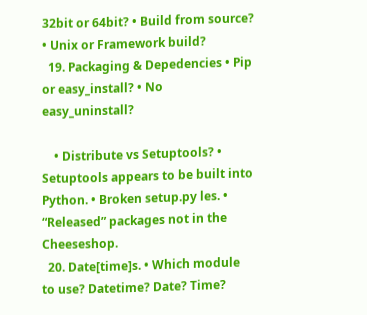32bit or 64bit? • Build from source? • Unix or Framework build?
  19. Packaging & Depedencies • Pip or easy_install? • No easy_uninstall?

    • Distribute vs Setuptools? • Setuptools appears to be built into Python. • Broken setup.py les. • “Released” packages not in the Cheeseshop.
  20. Date[time]s. • Which module to use? Datetime? Date? Time?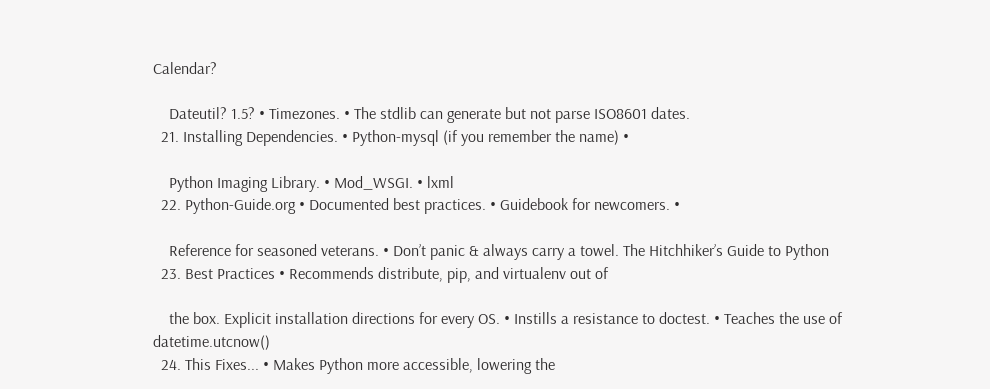Calendar?

    Dateutil? 1.5? • Timezones. • The stdlib can generate but not parse ISO8601 dates.
  21. Installing Dependencies. • Python-mysql (if you remember the name) •

    Python Imaging Library. • Mod_WSGI. • lxml
  22. Python-Guide.org • Documented best practices. • Guidebook for newcomers. •

    Reference for seasoned veterans. • Don’t panic & always carry a towel. The Hitchhiker’s Guide to Python
  23. Best Practices • Recommends distribute, pip, and virtualenv out of

    the box. Explicit installation directions for every OS. • Instills a resistance to doctest. • Teaches the use of datetime.utcnow()
  24. This Fixes... • Makes Python more accessible, lowering the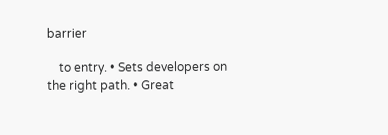barrier

    to entry. • Sets developers on the right path. • Great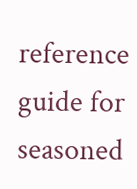reference guide for seasoned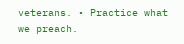veterans. • Practice what we preach.